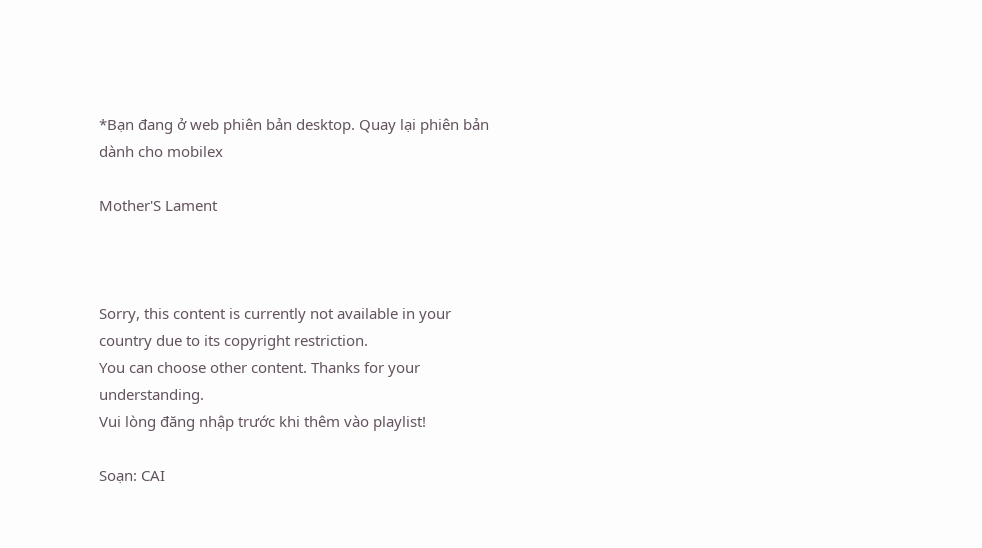*Bạn đang ở web phiên bản desktop. Quay lại phiên bản dành cho mobilex

Mother'S Lament



Sorry, this content is currently not available in your country due to its copyright restriction.
You can choose other content. Thanks for your understanding.
Vui lòng đăng nhập trước khi thêm vào playlist!

Soạn: CAI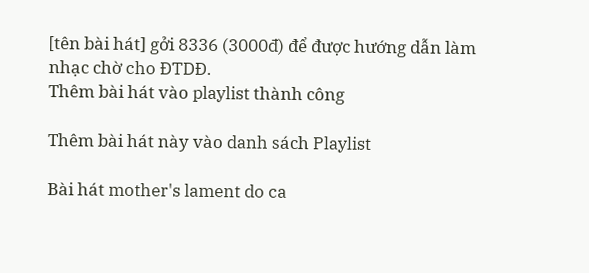[tên bài hát] gởi 8336 (3000đ) để được hướng dẫn làm nhạc chờ cho ĐTDĐ.
Thêm bài hát vào playlist thành công

Thêm bài hát này vào danh sách Playlist

Bài hát mother's lament do ca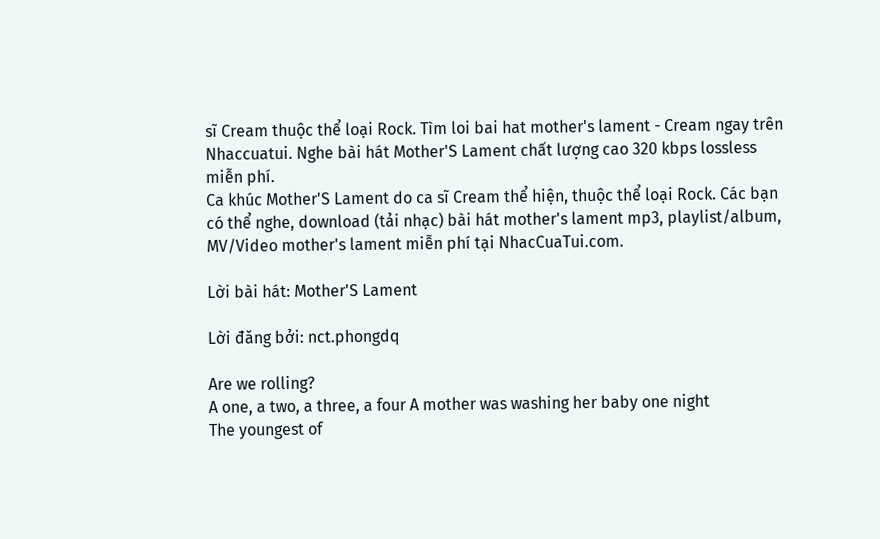sĩ Cream thuộc thể loại Rock. Tìm loi bai hat mother's lament - Cream ngay trên Nhaccuatui. Nghe bài hát Mother'S Lament chất lượng cao 320 kbps lossless miễn phí.
Ca khúc Mother'S Lament do ca sĩ Cream thể hiện, thuộc thể loại Rock. Các bạn có thể nghe, download (tải nhạc) bài hát mother's lament mp3, playlist/album, MV/Video mother's lament miễn phí tại NhacCuaTui.com.

Lời bài hát: Mother'S Lament

Lời đăng bởi: nct.phongdq

Are we rolling?
A one, a two, a three, a four A mother was washing her baby one night
The youngest of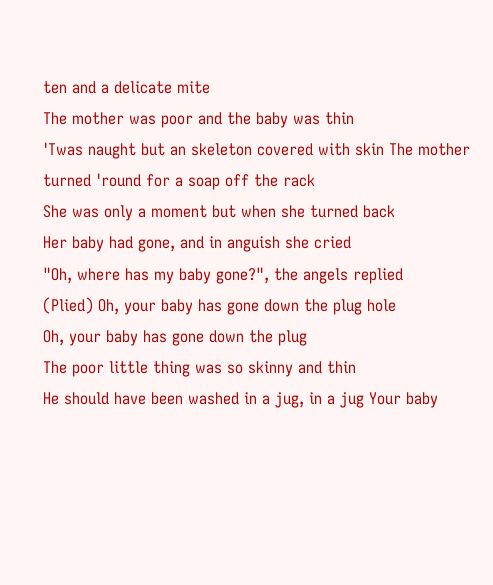ten and a delicate mite
The mother was poor and the baby was thin
'Twas naught but an skeleton covered with skin The mother turned 'round for a soap off the rack
She was only a moment but when she turned back
Her baby had gone, and in anguish she cried
"Oh, where has my baby gone?", the angels replied
(Plied) Oh, your baby has gone down the plug hole
Oh, your baby has gone down the plug
The poor little thing was so skinny and thin
He should have been washed in a jug, in a jug Your baby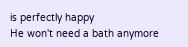is perfectly happy
He won't need a bath anymore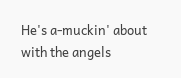He's a-muckin' about with the angels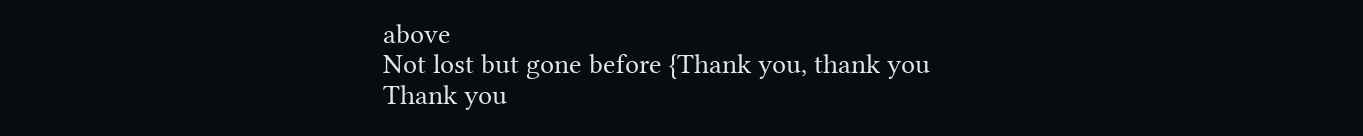above
Not lost but gone before {Thank you, thank you
Thank you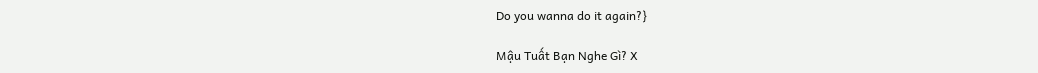Do you wanna do it again?}

Mậu Tuất Bạn Nghe Gì? X